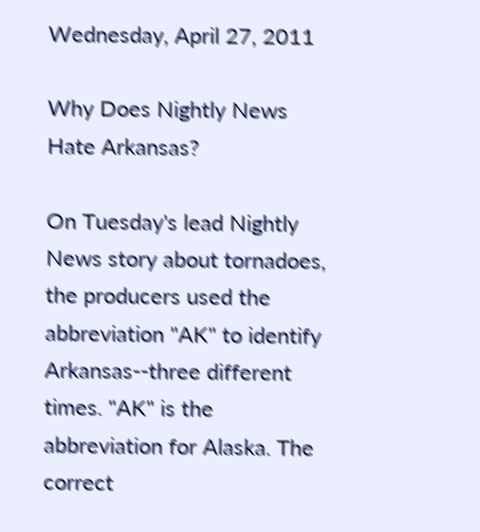Wednesday, April 27, 2011

Why Does Nightly News Hate Arkansas?

On Tuesday's lead Nightly News story about tornadoes, the producers used the abbreviation "AK" to identify Arkansas--three different times. "AK" is the abbreviation for Alaska. The correct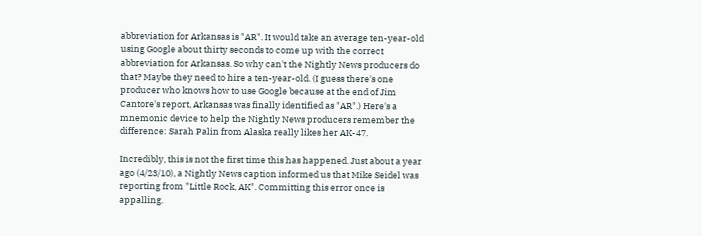abbreviation for Arkansas is "AR". It would take an average ten-year-old using Google about thirty seconds to come up with the correct abbreviation for Arkansas. So why can't the Nightly News producers do that? Maybe they need to hire a ten-year-old. (I guess there's one producer who knows how to use Google because at the end of Jim Cantore's report, Arkansas was finally identified as "AR".) Here's a mnemonic device to help the Nightly News producers remember the difference: Sarah Palin from Alaska really likes her AK-47.

Incredibly, this is not the first time this has happened. Just about a year ago (4/23/10), a Nightly News caption informed us that Mike Seidel was reporting from "Little Rock, AK". Committing this error once is appalling.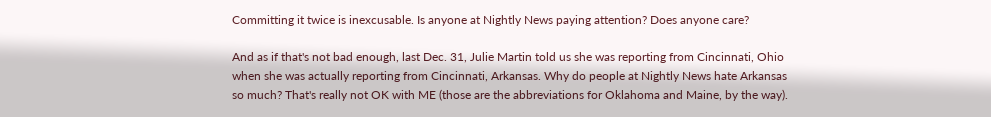Committing it twice is inexcusable. Is anyone at Nightly News paying attention? Does anyone care?

And as if that's not bad enough, last Dec. 31, Julie Martin told us she was reporting from Cincinnati, Ohio when she was actually reporting from Cincinnati, Arkansas. Why do people at Nightly News hate Arkansas so much? That's really not OK with ME (those are the abbreviations for Oklahoma and Maine, by the way).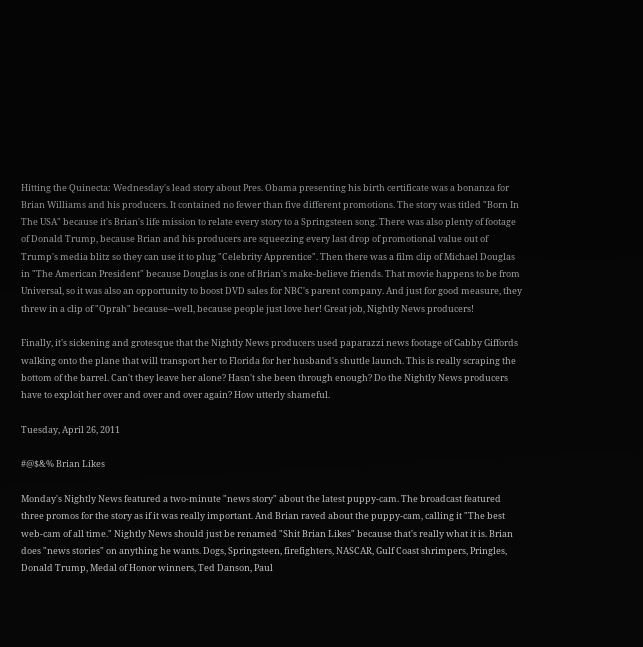Hitting the Quinecta: Wednesday's lead story about Pres. Obama presenting his birth certificate was a bonanza for Brian Williams and his producers. It contained no fewer than five different promotions. The story was titled "Born In The USA" because it's Brian's life mission to relate every story to a Springsteen song. There was also plenty of footage of Donald Trump, because Brian and his producers are squeezing every last drop of promotional value out of Trump's media blitz so they can use it to plug "Celebrity Apprentice". Then there was a film clip of Michael Douglas in "The American President" because Douglas is one of Brian's make-believe friends. That movie happens to be from Universal, so it was also an opportunity to boost DVD sales for NBC's parent company. And just for good measure, they threw in a clip of "Oprah" because--well, because people just love her! Great job, Nightly News producers!

Finally, it's sickening and grotesque that the Nightly News producers used paparazzi news footage of Gabby Giffords walking onto the plane that will transport her to Florida for her husband's shuttle launch. This is really scraping the bottom of the barrel. Can't they leave her alone? Hasn't she been through enough? Do the Nightly News producers have to exploit her over and over and over again? How utterly shameful.

Tuesday, April 26, 2011

#@$&% Brian Likes

Monday's Nightly News featured a two-minute "news story" about the latest puppy-cam. The broadcast featured three promos for the story as if it was really important. And Brian raved about the puppy-cam, calling it "The best web-cam of all time." Nightly News should just be renamed "Shit Brian Likes" because that's really what it is. Brian does "news stories" on anything he wants. Dogs, Springsteen, firefighters, NASCAR, Gulf Coast shrimpers, Pringles, Donald Trump, Medal of Honor winners, Ted Danson, Paul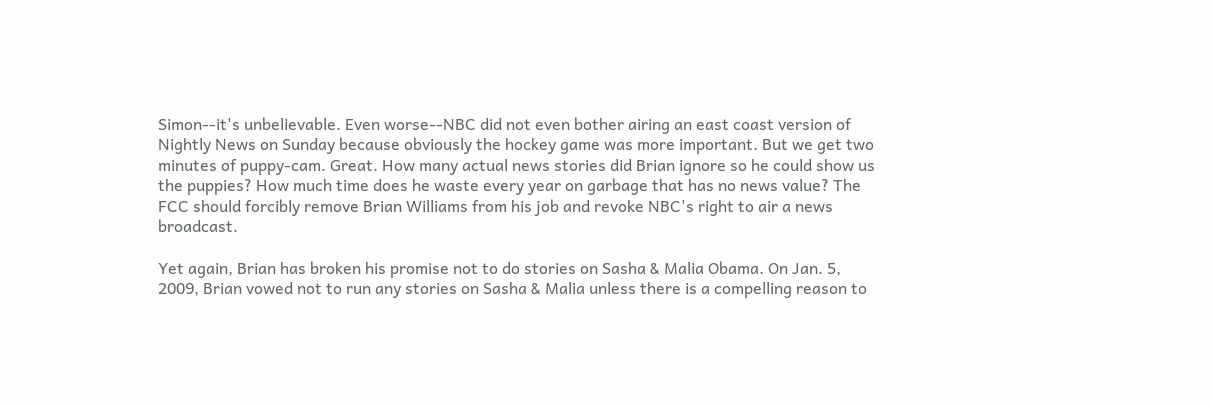Simon--it's unbelievable. Even worse--NBC did not even bother airing an east coast version of Nightly News on Sunday because obviously the hockey game was more important. But we get two minutes of puppy-cam. Great. How many actual news stories did Brian ignore so he could show us the puppies? How much time does he waste every year on garbage that has no news value? The FCC should forcibly remove Brian Williams from his job and revoke NBC's right to air a news broadcast.

Yet again, Brian has broken his promise not to do stories on Sasha & Malia Obama. On Jan. 5, 2009, Brian vowed not to run any stories on Sasha & Malia unless there is a compelling reason to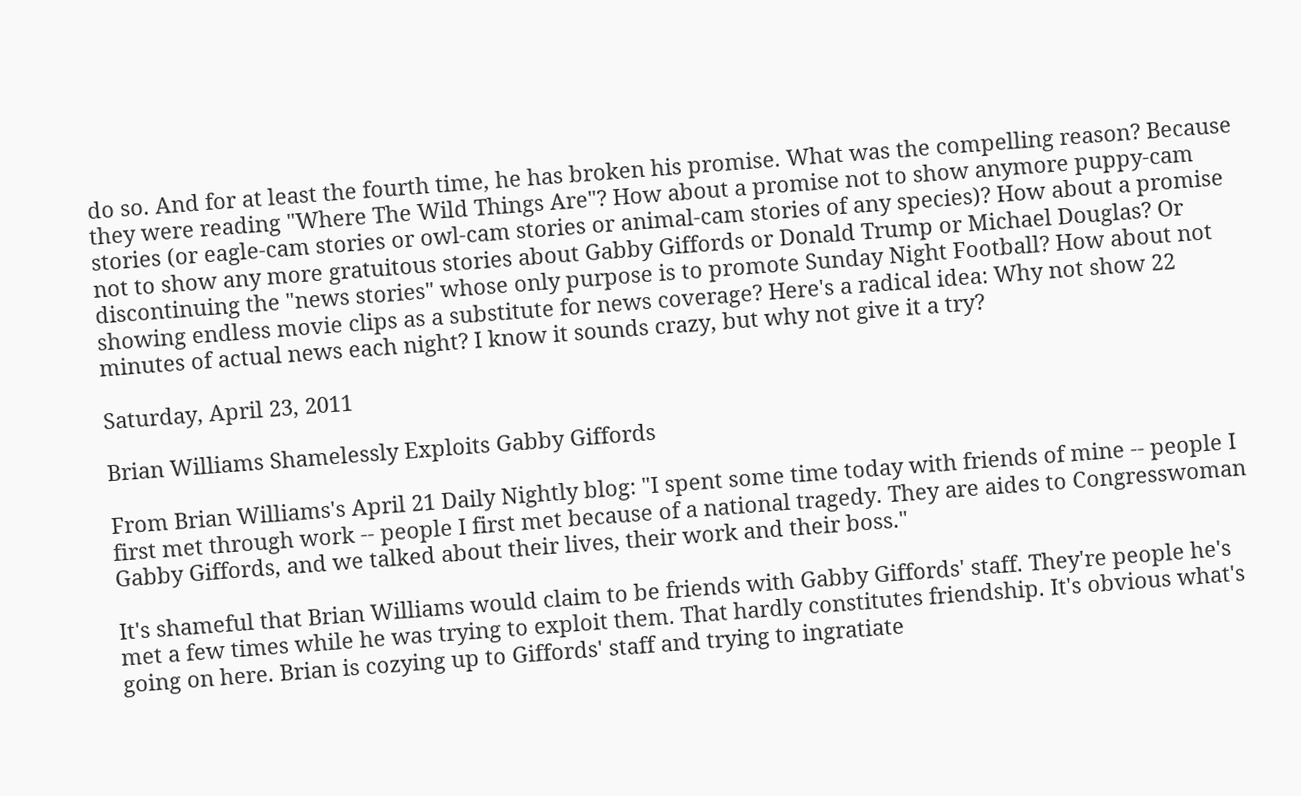do so. And for at least the fourth time, he has broken his promise. What was the compelling reason? Because they were reading "Where The Wild Things Are"? How about a promise not to show anymore puppy-cam stories (or eagle-cam stories or owl-cam stories or animal-cam stories of any species)? How about a promise not to show any more gratuitous stories about Gabby Giffords or Donald Trump or Michael Douglas? Or discontinuing the "news stories" whose only purpose is to promote Sunday Night Football? How about not showing endless movie clips as a substitute for news coverage? Here's a radical idea: Why not show 22 minutes of actual news each night? I know it sounds crazy, but why not give it a try?

Saturday, April 23, 2011

Brian Williams Shamelessly Exploits Gabby Giffords

From Brian Williams's April 21 Daily Nightly blog: "I spent some time today with friends of mine -- people I first met through work -- people I first met because of a national tragedy. They are aides to Congresswoman Gabby Giffords, and we talked about their lives, their work and their boss."

It's shameful that Brian Williams would claim to be friends with Gabby Giffords' staff. They're people he's met a few times while he was trying to exploit them. That hardly constitutes friendship. It's obvious what's going on here. Brian is cozying up to Giffords' staff and trying to ingratiate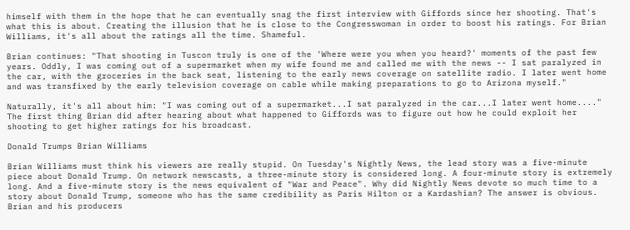himself with them in the hope that he can eventually snag the first interview with Giffords since her shooting. That's what this is about. Creating the illusion that he is close to the Congresswoman in order to boost his ratings. For Brian Williams, it's all about the ratings all the time. Shameful.

Brian continues: "That shooting in Tuscon truly is one of the 'Where were you when you heard?' moments of the past few years. Oddly, I was coming out of a supermarket when my wife found me and called me with the news -- I sat paralyzed in the car, with the groceries in the back seat, listening to the early news coverage on satellite radio. I later went home and was transfixed by the early television coverage on cable while making preparations to go to Arizona myself."

Naturally, it's all about him: "I was coming out of a supermarket...I sat paralyzed in the car...I later went home...." The first thing Brian did after hearing about what happened to Giffords was to figure out how he could exploit her shooting to get higher ratings for his broadcast.

Donald Trumps Brian Williams

Brian Williams must think his viewers are really stupid. On Tuesday's Nightly News, the lead story was a five-minute piece about Donald Trump. On network newscasts, a three-minute story is considered long. A four-minute story is extremely long. And a five-minute story is the news equivalent of "War and Peace". Why did Nightly News devote so much time to a story about Donald Trump, someone who has the same credibility as Paris Hilton or a Kardashian? The answer is obvious. Brian and his producers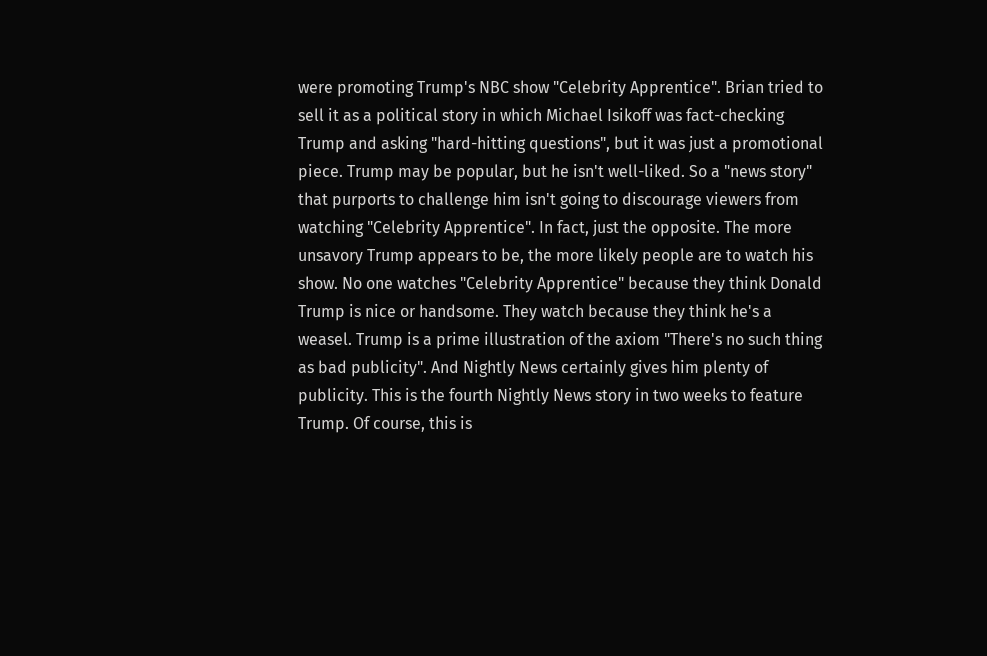were promoting Trump's NBC show "Celebrity Apprentice". Brian tried to sell it as a political story in which Michael Isikoff was fact-checking Trump and asking "hard-hitting questions", but it was just a promotional piece. Trump may be popular, but he isn't well-liked. So a "news story" that purports to challenge him isn't going to discourage viewers from watching "Celebrity Apprentice". In fact, just the opposite. The more unsavory Trump appears to be, the more likely people are to watch his show. No one watches "Celebrity Apprentice" because they think Donald Trump is nice or handsome. They watch because they think he's a weasel. Trump is a prime illustration of the axiom "There's no such thing as bad publicity". And Nightly News certainly gives him plenty of publicity. This is the fourth Nightly News story in two weeks to feature Trump. Of course, this is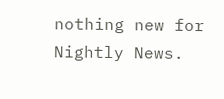nothing new for Nightly News.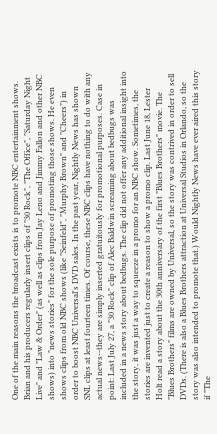One of the main reasons the broadcast exists is to promote NBC entertainment shows. Brian and his producers regularly insert clips of "30 Rock", "The Office", "Saturday Night Live" and "Law & Order" (as well as clips from Jay Leno and Jimmy Fallon and other NBC shows) into "news stories" for the sole purpose of promoting those shows. He even shows clips from old NBC shows (like "Seinfeld", "Murphy Brown" and "Cheers") in order to boost NBC Universal's DVD sales. In the past year, Nightly News has shown SNL clips at least fourteen times. Of course, these NBC clips have nothing to do with any actual news--they are simply inserted gratuitously for promotional purposes. Case in point: Last July 27, a "30 Rock" clip of Alec Baldwin screaming about bedbugs was included in a news story about bedbugs. The clip did not offer any additional insight into the story, it was just a way to squeeze in a promo for an NBC show. Sometimes, the stories are invented just to create a reason to show a promo clip. Last June 18, Lester Holt read a story about the 30th anniversary of the first "Blues Brothers" movie. The "Blues Brothers" films are owned by Universal, so the story was contrived in order to sell DVDs. (There is also a Blues Brothers attraction at Universal Studios in Orlando, so the story was also intended to promote that.) Would Nightly News have ever aired this story if "The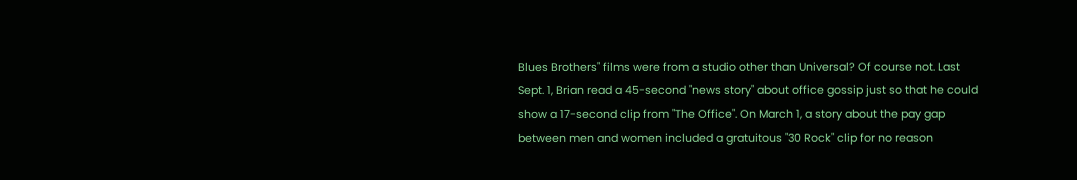Blues Brothers" films were from a studio other than Universal? Of course not. Last Sept. 1, Brian read a 45-second "news story" about office gossip just so that he could show a 17-second clip from "The Office". On March 1, a story about the pay gap between men and women included a gratuitous "30 Rock" clip for no reason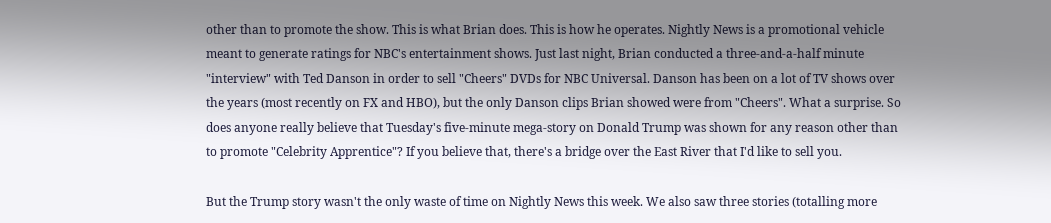other than to promote the show. This is what Brian does. This is how he operates. Nightly News is a promotional vehicle meant to generate ratings for NBC's entertainment shows. Just last night, Brian conducted a three-and-a-half minute "interview" with Ted Danson in order to sell "Cheers" DVDs for NBC Universal. Danson has been on a lot of TV shows over the years (most recently on FX and HBO), but the only Danson clips Brian showed were from "Cheers". What a surprise. So does anyone really believe that Tuesday's five-minute mega-story on Donald Trump was shown for any reason other than to promote "Celebrity Apprentice"? If you believe that, there's a bridge over the East River that I'd like to sell you.

But the Trump story wasn't the only waste of time on Nightly News this week. We also saw three stories (totalling more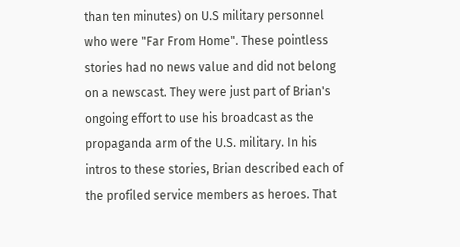than ten minutes) on U.S military personnel who were "Far From Home". These pointless stories had no news value and did not belong on a newscast. They were just part of Brian's ongoing effort to use his broadcast as the propaganda arm of the U.S. military. In his intros to these stories, Brian described each of the profiled service members as heroes. That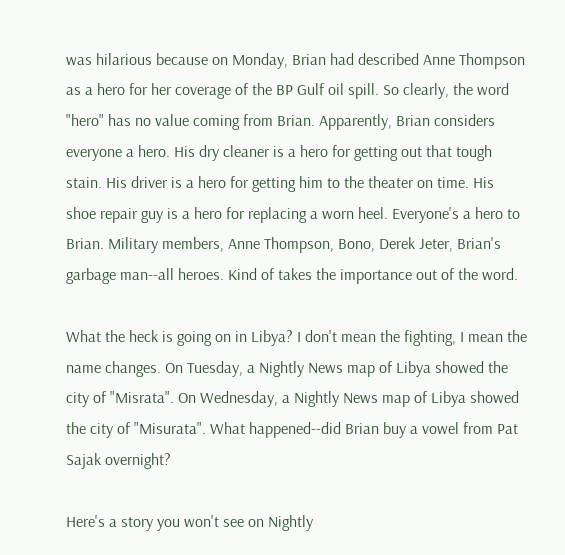was hilarious because on Monday, Brian had described Anne Thompson as a hero for her coverage of the BP Gulf oil spill. So clearly, the word "hero" has no value coming from Brian. Apparently, Brian considers everyone a hero. His dry cleaner is a hero for getting out that tough stain. His driver is a hero for getting him to the theater on time. His shoe repair guy is a hero for replacing a worn heel. Everyone's a hero to Brian. Military members, Anne Thompson, Bono, Derek Jeter, Brian's garbage man--all heroes. Kind of takes the importance out of the word.

What the heck is going on in Libya? I don't mean the fighting, I mean the name changes. On Tuesday, a Nightly News map of Libya showed the city of "Misrata". On Wednesday, a Nightly News map of Libya showed the city of "Misurata". What happened--did Brian buy a vowel from Pat Sajak overnight?

Here's a story you won't see on Nightly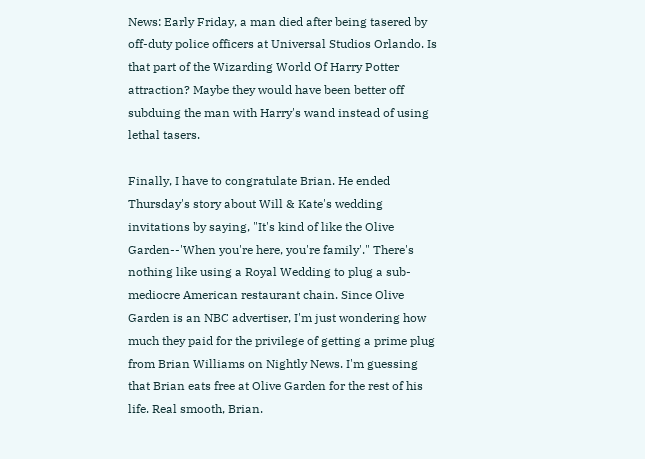News: Early Friday, a man died after being tasered by off-duty police officers at Universal Studios Orlando. Is that part of the Wizarding World Of Harry Potter attraction? Maybe they would have been better off subduing the man with Harry's wand instead of using lethal tasers.

Finally, I have to congratulate Brian. He ended Thursday's story about Will & Kate's wedding invitations by saying, "It's kind of like the Olive Garden--'When you're here, you're family'." There's nothing like using a Royal Wedding to plug a sub-mediocre American restaurant chain. Since Olive Garden is an NBC advertiser, I'm just wondering how much they paid for the privilege of getting a prime plug from Brian Williams on Nightly News. I'm guessing that Brian eats free at Olive Garden for the rest of his life. Real smooth, Brian.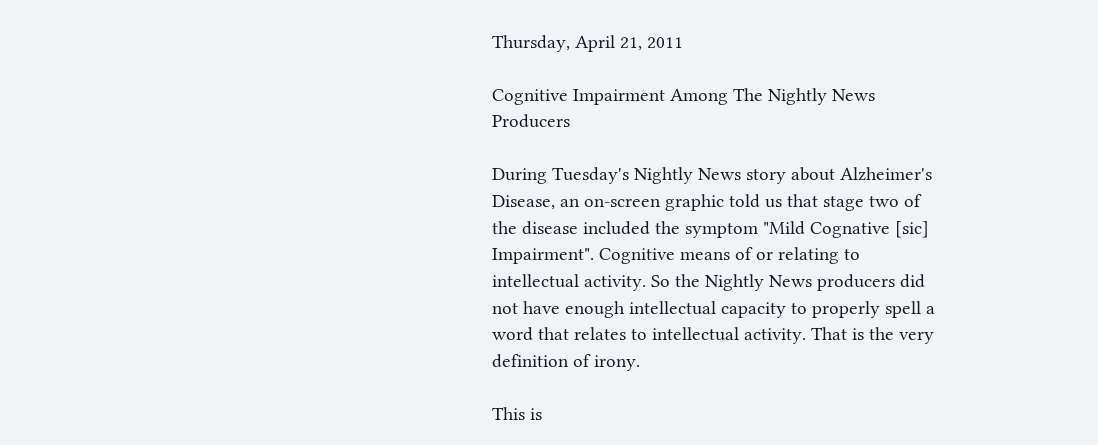Thursday, April 21, 2011

Cognitive Impairment Among The Nightly News Producers

During Tuesday's Nightly News story about Alzheimer's Disease, an on-screen graphic told us that stage two of the disease included the symptom "Mild Cognative [sic] Impairment". Cognitive means of or relating to intellectual activity. So the Nightly News producers did not have enough intellectual capacity to properly spell a word that relates to intellectual activity. That is the very definition of irony.

This is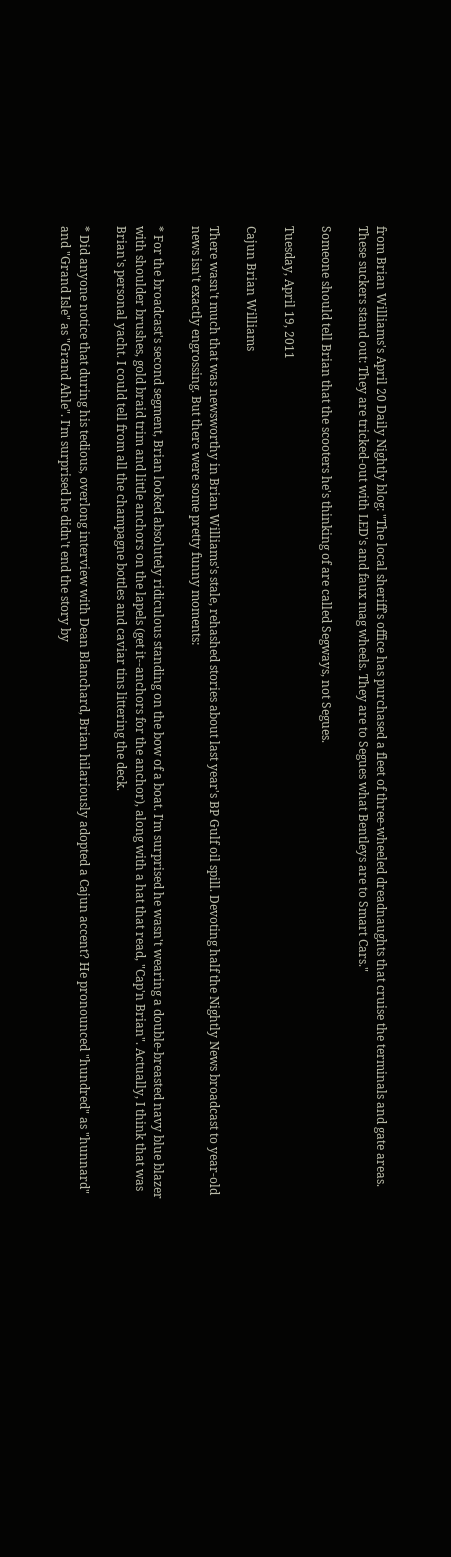from Brian Williams's April 20 Daily Nightly blog: "The local sheriff's office has purchased a fleet of three-wheeled dreadnaughts that cruise the terminals and gate areas. These suckers stand out: They are tricked-out with LED's and faux mag wheels. They are to Segues what Bentleys are to Smart Cars."

Someone should tell Brian that the scooters he's thinking of are called Segways, not Segues.

Tuesday, April 19, 2011

Cajun Brian Williams

There wasn't much that was newsworthy in Brian Williams's stale, rehashed stories about last year's BP Gulf oil spill. Devoting half the Nightly News broadcast to year-old news isn't exactly engrossing. But there were some pretty funny moments:

* For the broadcast's second segment, Brian looked absolutely ridiculous standing on the bow of a boat. I'm surprised he wasn't wearing a double-breasted navy blue blazer with shoulder brushes, gold braid trim and little anchors on the lapels (get it--anchors for the anchor), along with a hat that read, "Cap'n Brian". Actually, I think that was Brian's personal yacht. I could tell from all the champagne bottles and caviar tins littering the deck.

* Did anyone notice that during his tedious, overlong interview with Dean Blanchard, Brian hilariously adopted a Cajun accent? He pronounced "hundred" as "hunnard" and "Grand Isle" as "Grand Ahle". I'm surprised he didn't end the story by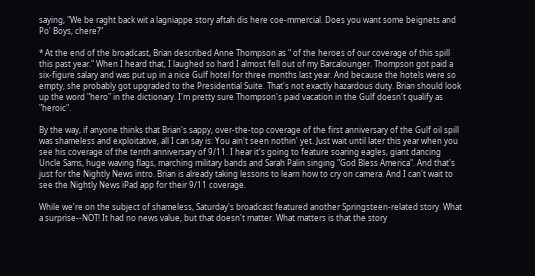saying, "We be raght back wit a lagniappe story aftah dis here coe-mmercial. Does you want some beignets and Po' Boys, chere?"

* At the end of the broadcast, Brian described Anne Thompson as " of the heroes of our coverage of this spill this past year." When I heard that, I laughed so hard I almost fell out of my Barcalounger. Thompson got paid a six-figure salary and was put up in a nice Gulf hotel for three months last year. And because the hotels were so empty, she probably got upgraded to the Presidential Suite. That's not exactly hazardous duty. Brian should look up the word "hero" in the dictionary. I'm pretty sure Thompson's paid vacation in the Gulf doesn't qualify as "heroic".

By the way, if anyone thinks that Brian's sappy, over-the-top coverage of the first anniversary of the Gulf oil spill was shameless and exploitative, all I can say is: You ain't seen nothin' yet. Just wait until later this year when you see his coverage of the tenth anniversary of 9/11. I hear it's going to feature soaring eagles, giant dancing Uncle Sams, huge waving flags, marching military bands and Sarah Palin singing "God Bless America". And that's just for the Nightly News intro. Brian is already taking lessons to learn how to cry on camera. And I can't wait to see the Nightly News iPad app for their 9/11 coverage.

While we're on the subject of shameless, Saturday's broadcast featured another Springsteen-related story. What a surprise--NOT! It had no news value, but that doesn't matter. What matters is that the story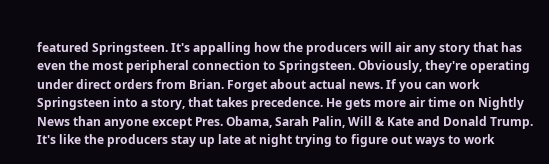featured Springsteen. It's appalling how the producers will air any story that has even the most peripheral connection to Springsteen. Obviously, they're operating under direct orders from Brian. Forget about actual news. If you can work Springsteen into a story, that takes precedence. He gets more air time on Nightly News than anyone except Pres. Obama, Sarah Palin, Will & Kate and Donald Trump. It's like the producers stay up late at night trying to figure out ways to work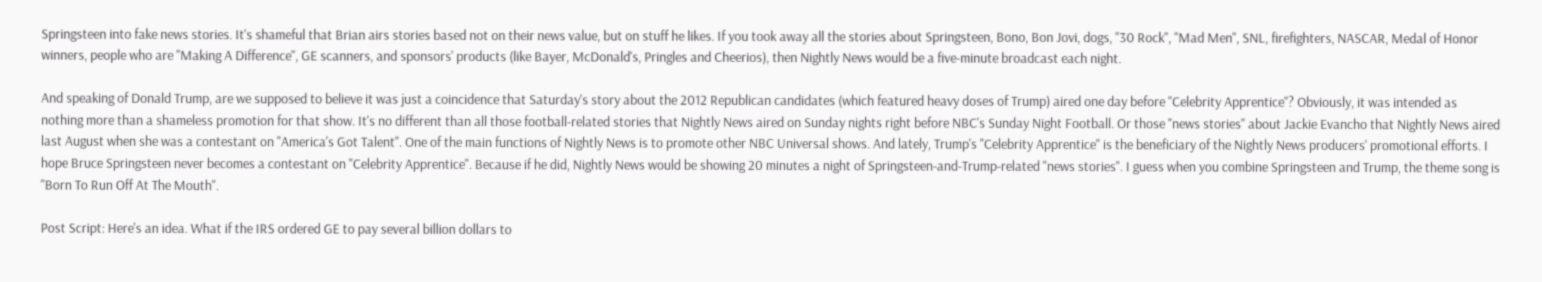Springsteen into fake news stories. It's shameful that Brian airs stories based not on their news value, but on stuff he likes. If you took away all the stories about Springsteen, Bono, Bon Jovi, dogs, "30 Rock", "Mad Men", SNL, firefighters, NASCAR, Medal of Honor winners, people who are "Making A Difference", GE scanners, and sponsors' products (like Bayer, McDonald's, Pringles and Cheerios), then Nightly News would be a five-minute broadcast each night.

And speaking of Donald Trump, are we supposed to believe it was just a coincidence that Saturday's story about the 2012 Republican candidates (which featured heavy doses of Trump) aired one day before "Celebrity Apprentice"? Obviously, it was intended as nothing more than a shameless promotion for that show. It's no different than all those football-related stories that Nightly News aired on Sunday nights right before NBC's Sunday Night Football. Or those "news stories" about Jackie Evancho that Nightly News aired last August when she was a contestant on "America's Got Talent". One of the main functions of Nightly News is to promote other NBC Universal shows. And lately, Trump's "Celebrity Apprentice" is the beneficiary of the Nightly News producers' promotional efforts. I hope Bruce Springsteen never becomes a contestant on "Celebrity Apprentice". Because if he did, Nightly News would be showing 20 minutes a night of Springsteen-and-Trump-related "news stories". I guess when you combine Springsteen and Trump, the theme song is "Born To Run Off At The Mouth".

Post Script: Here's an idea. What if the IRS ordered GE to pay several billion dollars to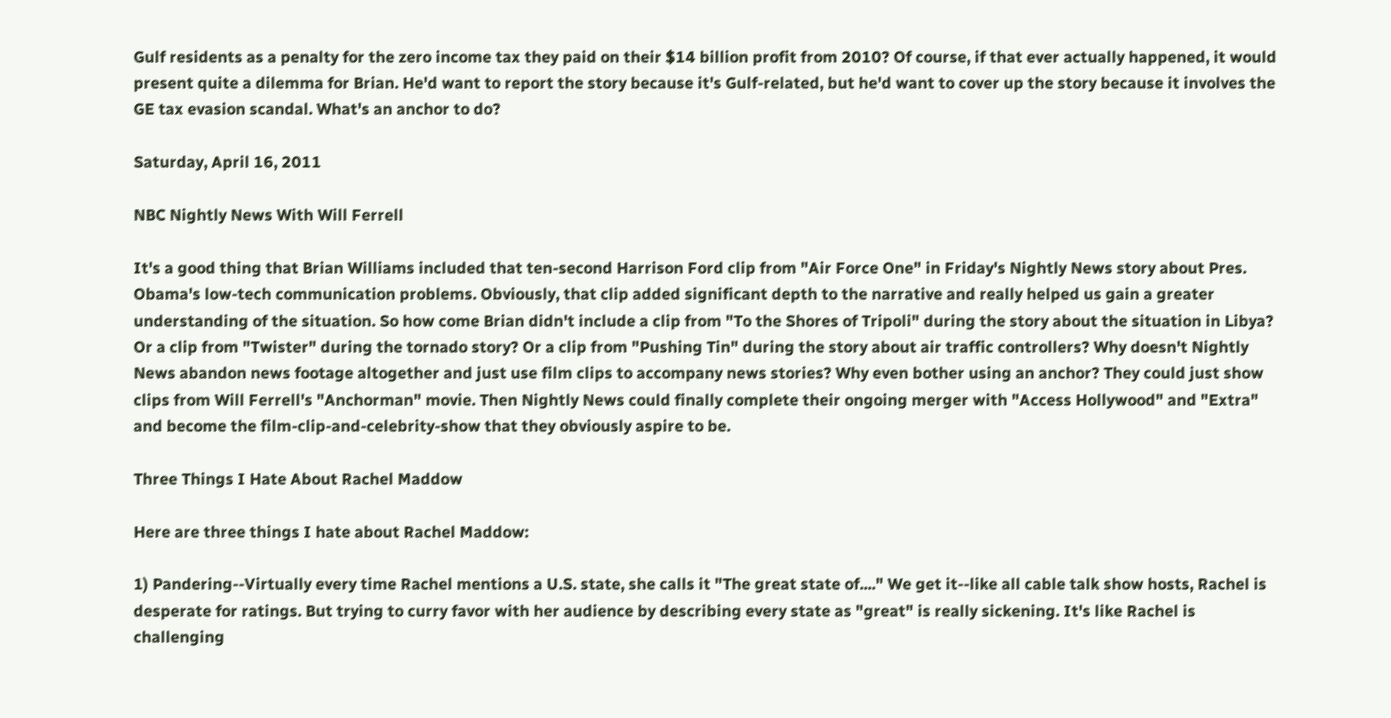Gulf residents as a penalty for the zero income tax they paid on their $14 billion profit from 2010? Of course, if that ever actually happened, it would present quite a dilemma for Brian. He'd want to report the story because it's Gulf-related, but he'd want to cover up the story because it involves the GE tax evasion scandal. What's an anchor to do?

Saturday, April 16, 2011

NBC Nightly News With Will Ferrell

It's a good thing that Brian Williams included that ten-second Harrison Ford clip from "Air Force One" in Friday's Nightly News story about Pres. Obama's low-tech communication problems. Obviously, that clip added significant depth to the narrative and really helped us gain a greater understanding of the situation. So how come Brian didn't include a clip from "To the Shores of Tripoli" during the story about the situation in Libya? Or a clip from "Twister" during the tornado story? Or a clip from "Pushing Tin" during the story about air traffic controllers? Why doesn't Nightly News abandon news footage altogether and just use film clips to accompany news stories? Why even bother using an anchor? They could just show clips from Will Ferrell's "Anchorman" movie. Then Nightly News could finally complete their ongoing merger with "Access Hollywood" and "Extra" and become the film-clip-and-celebrity-show that they obviously aspire to be.

Three Things I Hate About Rachel Maddow

Here are three things I hate about Rachel Maddow:

1) Pandering--Virtually every time Rachel mentions a U.S. state, she calls it "The great state of...." We get it--like all cable talk show hosts, Rachel is desperate for ratings. But trying to curry favor with her audience by describing every state as "great" is really sickening. It's like Rachel is challenging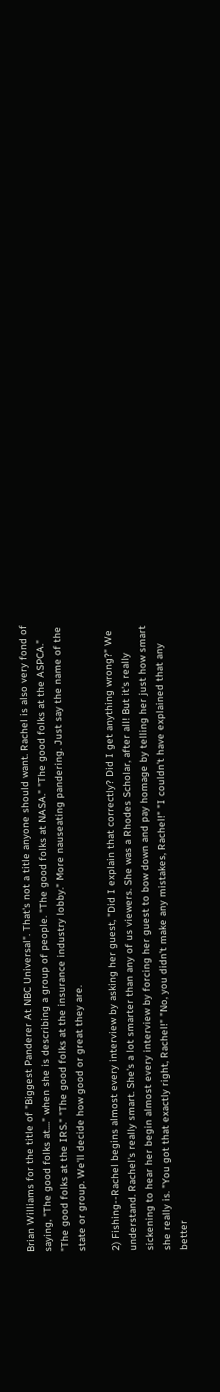Brian Williams for the title of "Biggest Panderer At NBC Universal". That's not a title anyone should want. Rachel is also very fond of saying, "The good folks at...." when she is describing a group of people. "The good folks at NASA." "The good folks at the ASPCA." "The good folks at the IRS." "The good folks at the insurance industry lobby." More nauseating pandering. Just say the name of the state or group. We'll decide how good or great they are.

2) Fishing--Rachel begins almost every interview by asking her guest, "Did I explain that correctly? Did I get anything wrong?" We understand. Rachel's really smart. She's a lot smarter than any of us viewers. She was a Rhodes Scholar, after all! But it's really sickening to hear her begin almost every interview by forcing her guest to bow down and pay homage by telling her just how smart she really is. "You got that exactly right, Rachel!" "No, you didn't make any mistakes, Rachel!" "I couldn't have explained that any better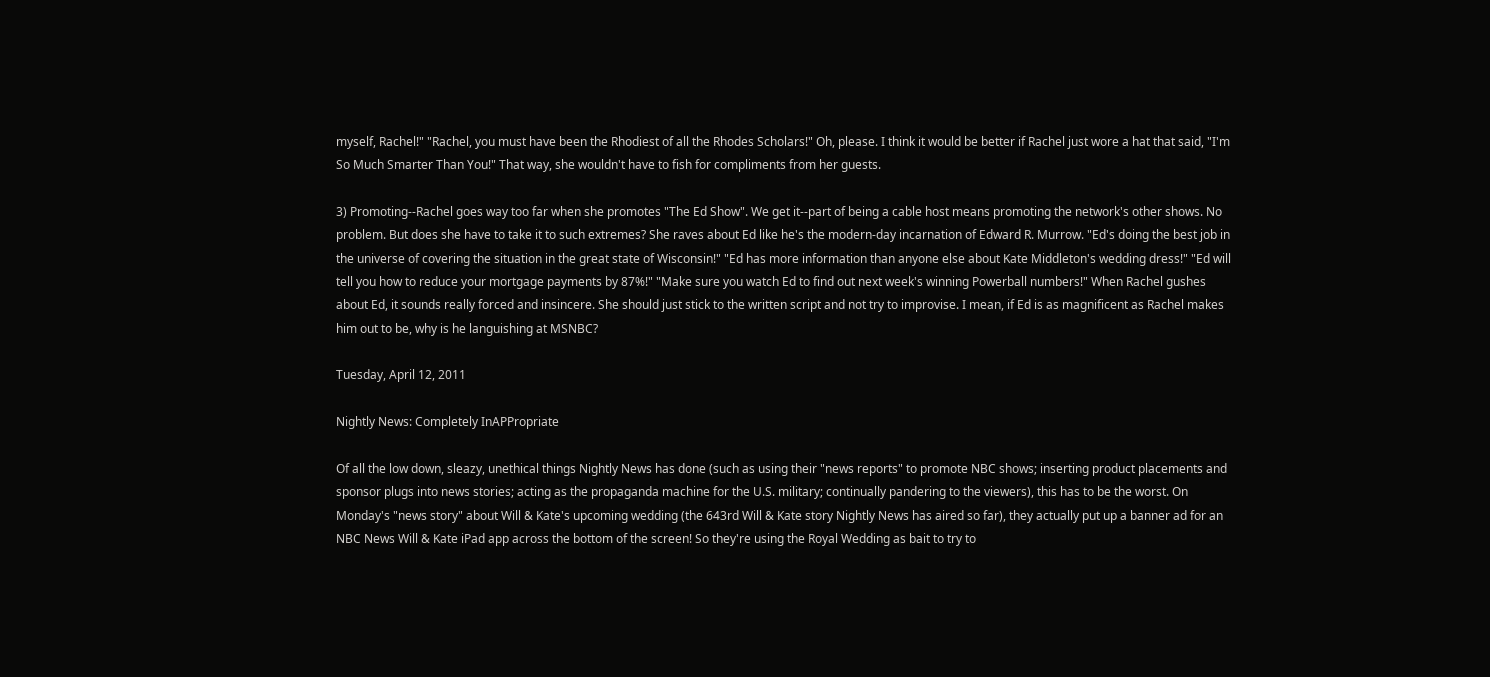myself, Rachel!" "Rachel, you must have been the Rhodiest of all the Rhodes Scholars!" Oh, please. I think it would be better if Rachel just wore a hat that said, "I'm So Much Smarter Than You!" That way, she wouldn't have to fish for compliments from her guests.

3) Promoting--Rachel goes way too far when she promotes "The Ed Show". We get it--part of being a cable host means promoting the network's other shows. No problem. But does she have to take it to such extremes? She raves about Ed like he's the modern-day incarnation of Edward R. Murrow. "Ed's doing the best job in the universe of covering the situation in the great state of Wisconsin!" "Ed has more information than anyone else about Kate Middleton's wedding dress!" "Ed will tell you how to reduce your mortgage payments by 87%!" "Make sure you watch Ed to find out next week's winning Powerball numbers!" When Rachel gushes about Ed, it sounds really forced and insincere. She should just stick to the written script and not try to improvise. I mean, if Ed is as magnificent as Rachel makes him out to be, why is he languishing at MSNBC?

Tuesday, April 12, 2011

Nightly News: Completely InAPPropriate

Of all the low down, sleazy, unethical things Nightly News has done (such as using their "news reports" to promote NBC shows; inserting product placements and sponsor plugs into news stories; acting as the propaganda machine for the U.S. military; continually pandering to the viewers), this has to be the worst. On Monday's "news story" about Will & Kate's upcoming wedding (the 643rd Will & Kate story Nightly News has aired so far), they actually put up a banner ad for an NBC News Will & Kate iPad app across the bottom of the screen! So they're using the Royal Wedding as bait to try to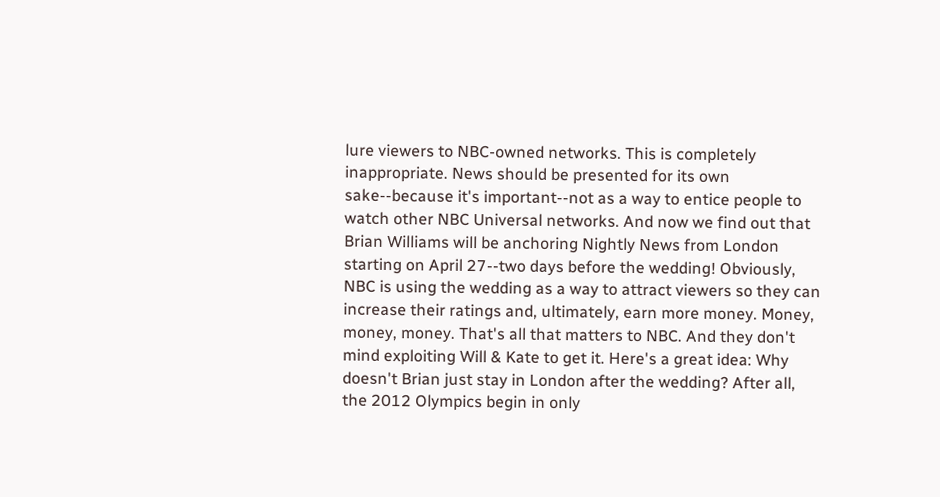lure viewers to NBC-owned networks. This is completely inappropriate. News should be presented for its own sake--because it's important--not as a way to entice people to watch other NBC Universal networks. And now we find out that Brian Williams will be anchoring Nightly News from London starting on April 27--two days before the wedding! Obviously, NBC is using the wedding as a way to attract viewers so they can increase their ratings and, ultimately, earn more money. Money, money, money. That's all that matters to NBC. And they don't mind exploiting Will & Kate to get it. Here's a great idea: Why doesn't Brian just stay in London after the wedding? After all, the 2012 Olympics begin in only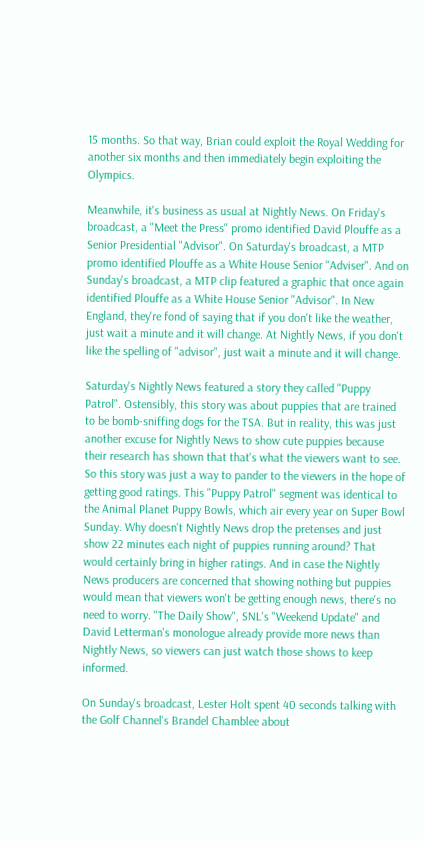15 months. So that way, Brian could exploit the Royal Wedding for another six months and then immediately begin exploiting the Olympics.

Meanwhile, it's business as usual at Nightly News. On Friday's broadcast, a "Meet the Press" promo identified David Plouffe as a Senior Presidential "Advisor". On Saturday's broadcast, a MTP promo identified Plouffe as a White House Senior "Adviser". And on Sunday's broadcast, a MTP clip featured a graphic that once again identified Plouffe as a White House Senior "Advisor". In New England, they're fond of saying that if you don't like the weather, just wait a minute and it will change. At Nightly News, if you don't like the spelling of "advisor", just wait a minute and it will change.

Saturday's Nightly News featured a story they called "Puppy Patrol". Ostensibly, this story was about puppies that are trained to be bomb-sniffing dogs for the TSA. But in reality, this was just another excuse for Nightly News to show cute puppies because their research has shown that that's what the viewers want to see. So this story was just a way to pander to the viewers in the hope of getting good ratings. This "Puppy Patrol" segment was identical to the Animal Planet Puppy Bowls, which air every year on Super Bowl Sunday. Why doesn't Nightly News drop the pretenses and just show 22 minutes each night of puppies running around? That would certainly bring in higher ratings. And in case the Nightly News producers are concerned that showing nothing but puppies would mean that viewers won't be getting enough news, there's no need to worry. "The Daily Show", SNL's "Weekend Update" and David Letterman's monologue already provide more news than Nightly News, so viewers can just watch those shows to keep informed.

On Sunday's broadcast, Lester Holt spent 40 seconds talking with the Golf Channel's Brandel Chamblee about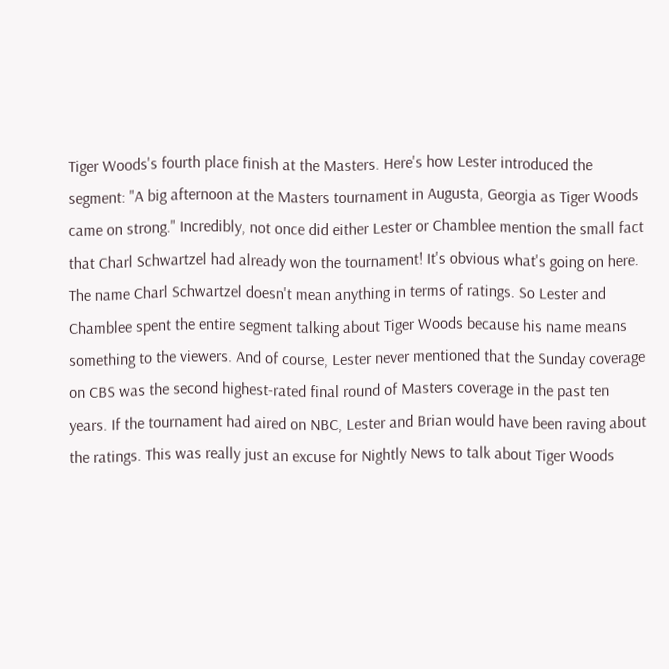Tiger Woods's fourth place finish at the Masters. Here's how Lester introduced the segment: "A big afternoon at the Masters tournament in Augusta, Georgia as Tiger Woods came on strong." Incredibly, not once did either Lester or Chamblee mention the small fact that Charl Schwartzel had already won the tournament! It's obvious what's going on here. The name Charl Schwartzel doesn't mean anything in terms of ratings. So Lester and Chamblee spent the entire segment talking about Tiger Woods because his name means something to the viewers. And of course, Lester never mentioned that the Sunday coverage on CBS was the second highest-rated final round of Masters coverage in the past ten years. If the tournament had aired on NBC, Lester and Brian would have been raving about the ratings. This was really just an excuse for Nightly News to talk about Tiger Woods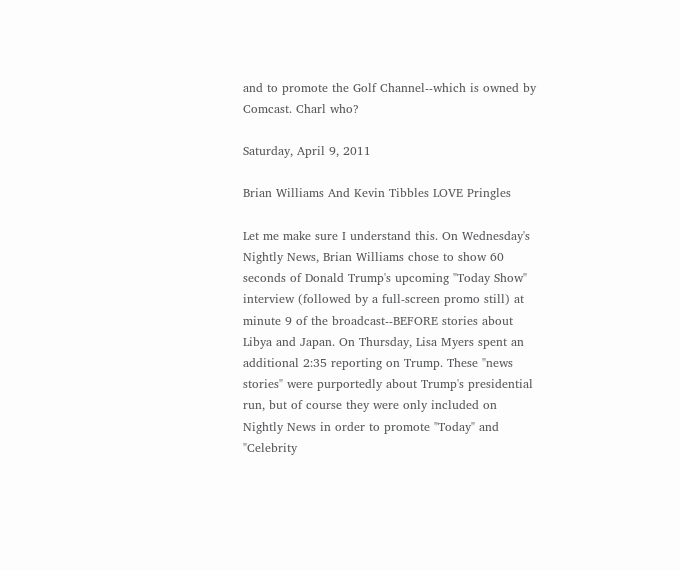and to promote the Golf Channel--which is owned by Comcast. Charl who?

Saturday, April 9, 2011

Brian Williams And Kevin Tibbles LOVE Pringles

Let me make sure I understand this. On Wednesday's Nightly News, Brian Williams chose to show 60 seconds of Donald Trump's upcoming "Today Show" interview (followed by a full-screen promo still) at minute 9 of the broadcast--BEFORE stories about Libya and Japan. On Thursday, Lisa Myers spent an additional 2:35 reporting on Trump. These "news stories" were purportedly about Trump's presidential run, but of course they were only included on Nightly News in order to promote "Today" and "Celebrity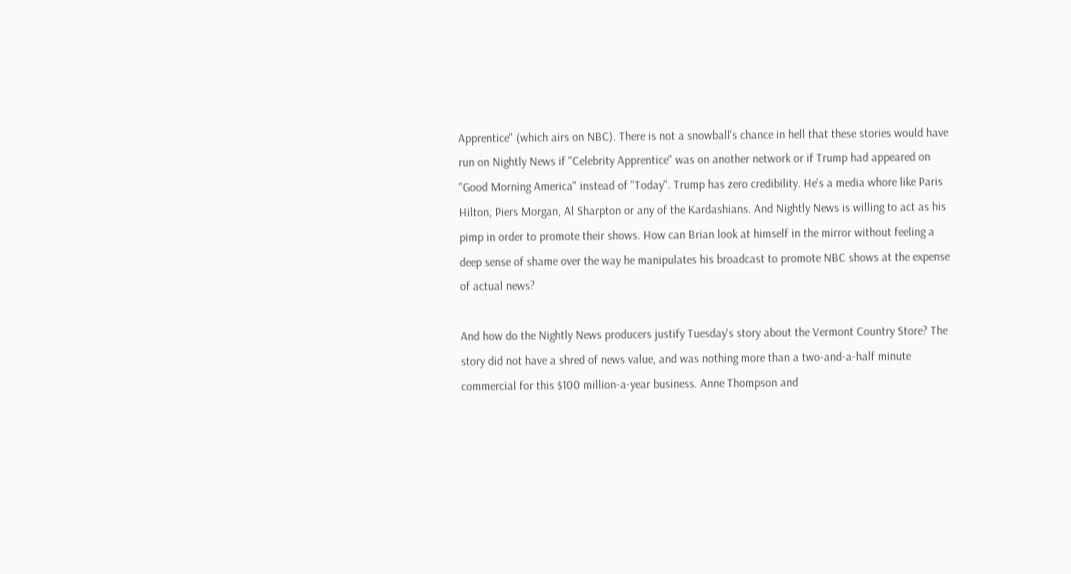Apprentice" (which airs on NBC). There is not a snowball's chance in hell that these stories would have run on Nightly News if "Celebrity Apprentice" was on another network or if Trump had appeared on "Good Morning America" instead of "Today". Trump has zero credibility. He's a media whore like Paris Hilton, Piers Morgan, Al Sharpton or any of the Kardashians. And Nightly News is willing to act as his pimp in order to promote their shows. How can Brian look at himself in the mirror without feeling a deep sense of shame over the way he manipulates his broadcast to promote NBC shows at the expense of actual news?

And how do the Nightly News producers justify Tuesday's story about the Vermont Country Store? The story did not have a shred of news value, and was nothing more than a two-and-a-half minute commercial for this $100 million-a-year business. Anne Thompson and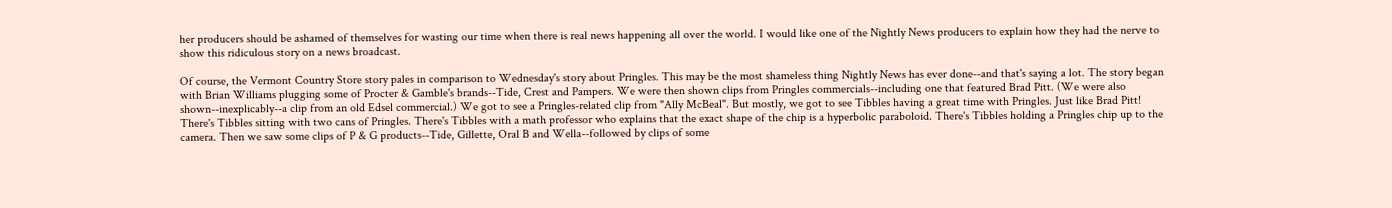her producers should be ashamed of themselves for wasting our time when there is real news happening all over the world. I would like one of the Nightly News producers to explain how they had the nerve to show this ridiculous story on a news broadcast.

Of course, the Vermont Country Store story pales in comparison to Wednesday's story about Pringles. This may be the most shameless thing Nightly News has ever done--and that's saying a lot. The story began with Brian Williams plugging some of Procter & Gamble's brands--Tide, Crest and Pampers. We were then shown clips from Pringles commercials--including one that featured Brad Pitt. (We were also shown--inexplicably--a clip from an old Edsel commercial.) We got to see a Pringles-related clip from "Ally McBeal". But mostly, we got to see Tibbles having a great time with Pringles. Just like Brad Pitt! There's Tibbles sitting with two cans of Pringles. There's Tibbles with a math professor who explains that the exact shape of the chip is a hyperbolic paraboloid. There's Tibbles holding a Pringles chip up to the camera. Then we saw some clips of P & G products--Tide, Gillette, Oral B and Wella--followed by clips of some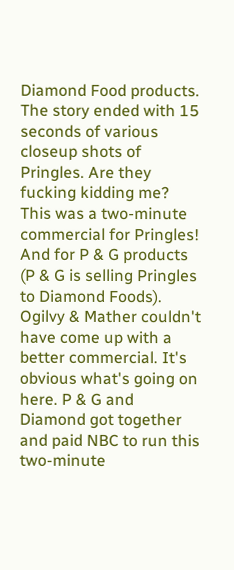Diamond Food products. The story ended with 15 seconds of various closeup shots of Pringles. Are they fucking kidding me? This was a two-minute commercial for Pringles! And for P & G products (P & G is selling Pringles to Diamond Foods). Ogilvy & Mather couldn't have come up with a better commercial. It's obvious what's going on here. P & G and Diamond got together and paid NBC to run this two-minute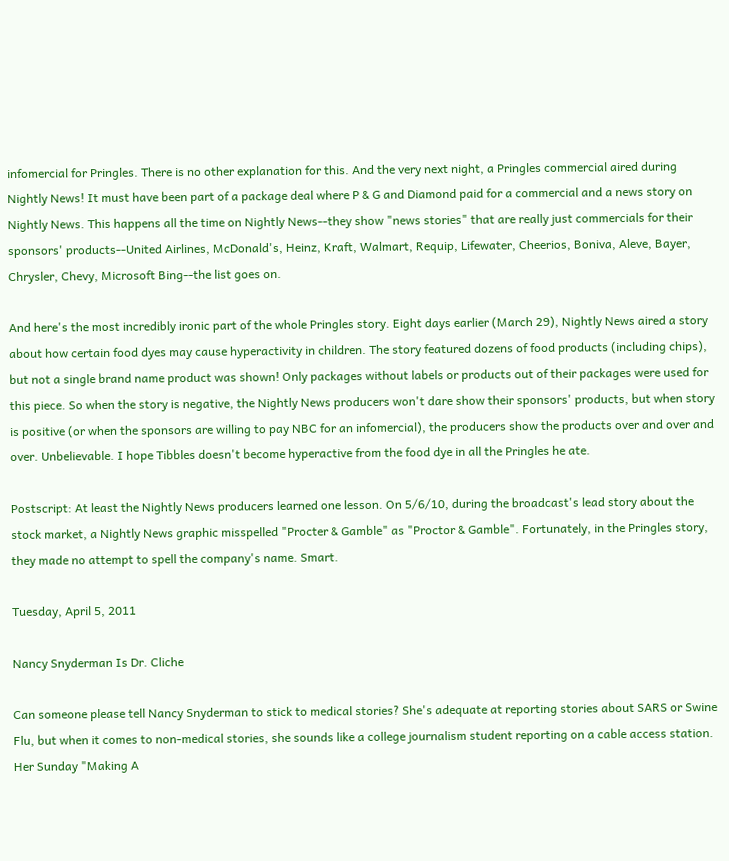infomercial for Pringles. There is no other explanation for this. And the very next night, a Pringles commercial aired during Nightly News! It must have been part of a package deal where P & G and Diamond paid for a commercial and a news story on Nightly News. This happens all the time on Nightly News--they show "news stories" that are really just commercials for their sponsors' products--United Airlines, McDonald's, Heinz, Kraft, Walmart, Requip, Lifewater, Cheerios, Boniva, Aleve, Bayer, Chrysler, Chevy, Microsoft Bing--the list goes on.

And here's the most incredibly ironic part of the whole Pringles story. Eight days earlier (March 29), Nightly News aired a story about how certain food dyes may cause hyperactivity in children. The story featured dozens of food products (including chips), but not a single brand name product was shown! Only packages without labels or products out of their packages were used for this piece. So when the story is negative, the Nightly News producers won't dare show their sponsors' products, but when story is positive (or when the sponsors are willing to pay NBC for an infomercial), the producers show the products over and over and over. Unbelievable. I hope Tibbles doesn't become hyperactive from the food dye in all the Pringles he ate.

Postscript: At least the Nightly News producers learned one lesson. On 5/6/10, during the broadcast's lead story about the stock market, a Nightly News graphic misspelled "Procter & Gamble" as "Proctor & Gamble". Fortunately, in the Pringles story, they made no attempt to spell the company's name. Smart.

Tuesday, April 5, 2011

Nancy Snyderman Is Dr. Cliche

Can someone please tell Nancy Snyderman to stick to medical stories? She's adequate at reporting stories about SARS or Swine Flu, but when it comes to non-medical stories, she sounds like a college journalism student reporting on a cable access station. Her Sunday "Making A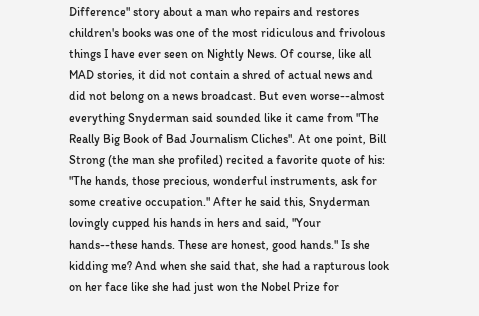Difference" story about a man who repairs and restores children's books was one of the most ridiculous and frivolous things I have ever seen on Nightly News. Of course, like all MAD stories, it did not contain a shred of actual news and did not belong on a news broadcast. But even worse--almost everything Snyderman said sounded like it came from "The Really Big Book of Bad Journalism Cliches". At one point, Bill Strong (the man she profiled) recited a favorite quote of his: "The hands, those precious, wonderful instruments, ask for some creative occupation." After he said this, Snyderman lovingly cupped his hands in hers and said, "Your hands--these hands. These are honest, good hands." Is she kidding me? And when she said that, she had a rapturous look on her face like she had just won the Nobel Prize for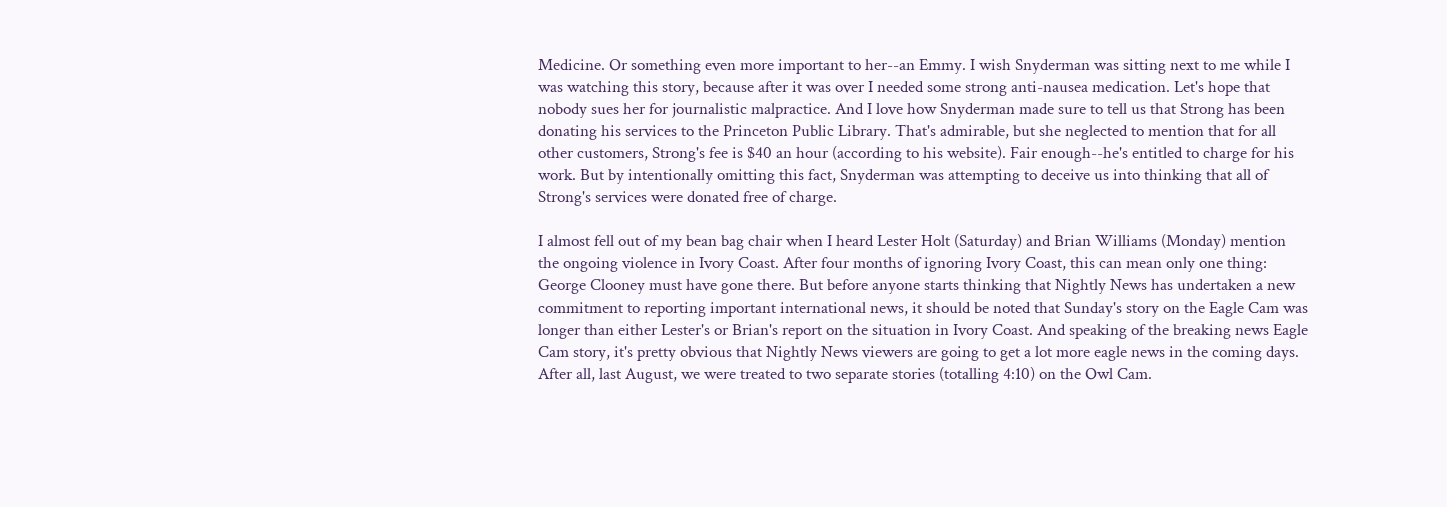Medicine. Or something even more important to her--an Emmy. I wish Snyderman was sitting next to me while I was watching this story, because after it was over I needed some strong anti-nausea medication. Let's hope that nobody sues her for journalistic malpractice. And I love how Snyderman made sure to tell us that Strong has been donating his services to the Princeton Public Library. That's admirable, but she neglected to mention that for all other customers, Strong's fee is $40 an hour (according to his website). Fair enough--he's entitled to charge for his work. But by intentionally omitting this fact, Snyderman was attempting to deceive us into thinking that all of Strong's services were donated free of charge.

I almost fell out of my bean bag chair when I heard Lester Holt (Saturday) and Brian Williams (Monday) mention the ongoing violence in Ivory Coast. After four months of ignoring Ivory Coast, this can mean only one thing: George Clooney must have gone there. But before anyone starts thinking that Nightly News has undertaken a new commitment to reporting important international news, it should be noted that Sunday's story on the Eagle Cam was longer than either Lester's or Brian's report on the situation in Ivory Coast. And speaking of the breaking news Eagle Cam story, it's pretty obvious that Nightly News viewers are going to get a lot more eagle news in the coming days. After all, last August, we were treated to two separate stories (totalling 4:10) on the Owl Cam.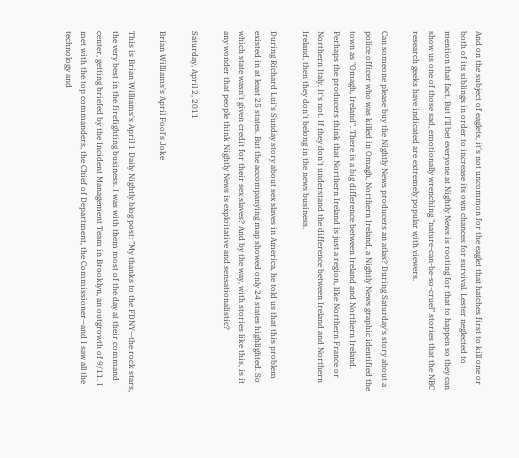And on the subject of eaglets, it's not uncommon for the eaglet that hatches first to kill one or both of its siblings in order to increase its own chances for survival. Lester neglected to mention that fact. But I'll bet everyone at Nightly News is rooting for that to happen so they can show us one of those sad, emotionally wrenching "nature-can-be-so-cruel" stories that the NBC research geeks have indicated are extremely popular with viewers.

Can someone please buy the Nightly News producers an atlas? During Saturday's story about a police officer who was killed in Omagh, Northern Ireland, a Nightly News graphic identified the town as "Omagh, Ireland". There is a big difference between Ireland and Northern Ireland. Perhaps the producers think that Northern Ireland is just a region, like Northern France or Northern Italy. It's not. If they don't understand the difference between Ireland and Northern Ireland, then they don't belong in the news business.

During Richard Lui's Sunday story about sex slaves in America, he told us that this problem existed in at least 25 states. But the accompanying map showed only 24 states highlighted. So which state wasn't given credit for their sex slaves? And by the way, with stories like this, is it any wonder that people think Nightly News is exploitative and sensationalistic?

Saturday, April 2, 2011

Brian Williams's April Fool's Joke

This is Brian Williams's April 1 Daily Nightly blog post: "My thanks to the FDNY—the rock stars, the very best in the firefighting business. I was with them most of the day at their command center, getting briefed by the Incident Management Team in Brooklyn, an outgrowth of 9/11. I met with the top commanders, the Chief of Department, the Commissioner—and I saw all the technology and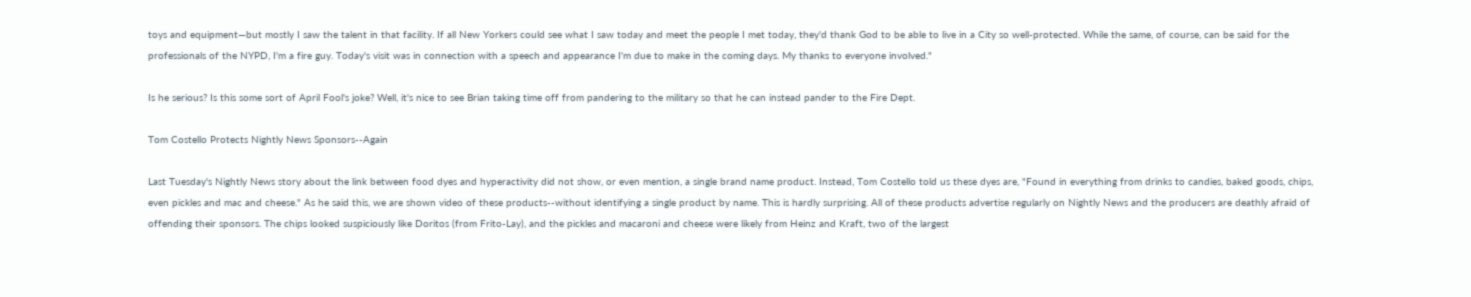toys and equipment—but mostly I saw the talent in that facility. If all New Yorkers could see what I saw today and meet the people I met today, they'd thank God to be able to live in a City so well-protected. While the same, of course, can be said for the professionals of the NYPD, I'm a fire guy. Today's visit was in connection with a speech and appearance I'm due to make in the coming days. My thanks to everyone involved."

Is he serious? Is this some sort of April Fool's joke? Well, it's nice to see Brian taking time off from pandering to the military so that he can instead pander to the Fire Dept.

Tom Costello Protects Nightly News Sponsors--Again

Last Tuesday's Nightly News story about the link between food dyes and hyperactivity did not show, or even mention, a single brand name product. Instead, Tom Costello told us these dyes are, "Found in everything from drinks to candies, baked goods, chips, even pickles and mac and cheese." As he said this, we are shown video of these products--without identifying a single product by name. This is hardly surprising. All of these products advertise regularly on Nightly News and the producers are deathly afraid of offending their sponsors. The chips looked suspiciously like Doritos (from Frito-Lay), and the pickles and macaroni and cheese were likely from Heinz and Kraft, two of the largest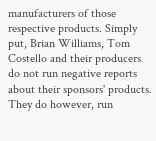manufacturers of those respective products. Simply put, Brian Williams, Tom Costello and their producers do not run negative reports about their sponsors' products. They do however, run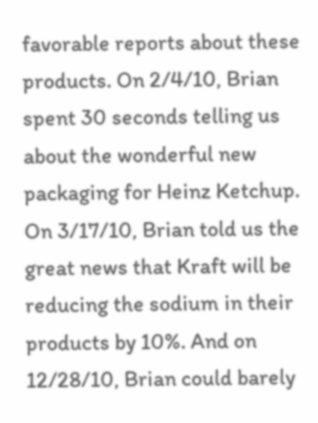favorable reports about these products. On 2/4/10, Brian spent 30 seconds telling us about the wonderful new packaging for Heinz Ketchup. On 3/17/10, Brian told us the great news that Kraft will be reducing the sodium in their products by 10%. And on 12/28/10, Brian could barely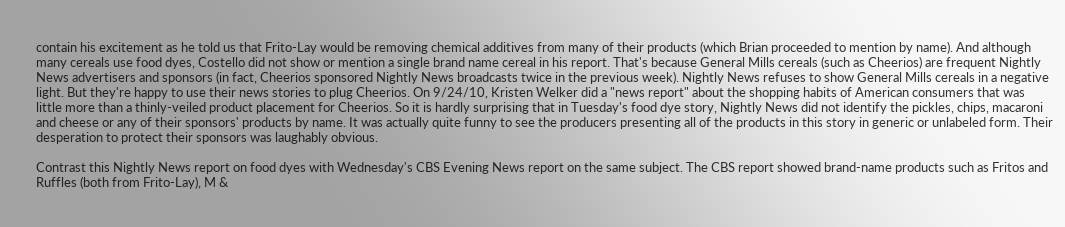contain his excitement as he told us that Frito-Lay would be removing chemical additives from many of their products (which Brian proceeded to mention by name). And although many cereals use food dyes, Costello did not show or mention a single brand name cereal in his report. That's because General Mills cereals (such as Cheerios) are frequent Nightly News advertisers and sponsors (in fact, Cheerios sponsored Nightly News broadcasts twice in the previous week). Nightly News refuses to show General Mills cereals in a negative light. But they're happy to use their news stories to plug Cheerios. On 9/24/10, Kristen Welker did a "news report" about the shopping habits of American consumers that was little more than a thinly-veiled product placement for Cheerios. So it is hardly surprising that in Tuesday's food dye story, Nightly News did not identify the pickles, chips, macaroni and cheese or any of their sponsors' products by name. It was actually quite funny to see the producers presenting all of the products in this story in generic or unlabeled form. Their desperation to protect their sponsors was laughably obvious.

Contrast this Nightly News report on food dyes with Wednesday's CBS Evening News report on the same subject. The CBS report showed brand-name products such as Fritos and Ruffles (both from Frito-Lay), M &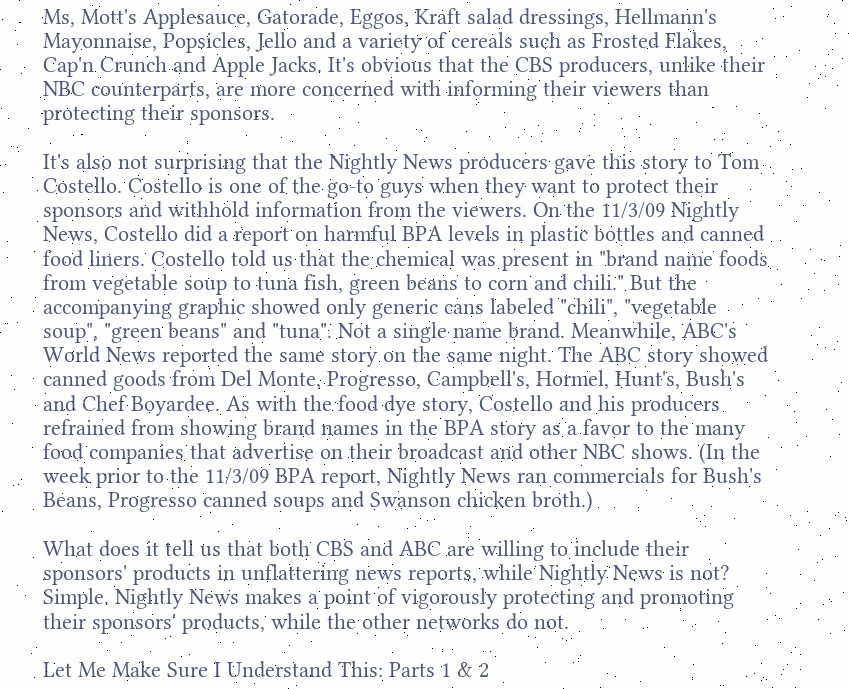Ms, Mott's Applesauce, Gatorade, Eggos, Kraft salad dressings, Hellmann's Mayonnaise, Popsicles, Jello and a variety of cereals such as Frosted Flakes, Cap'n Crunch and Apple Jacks. It's obvious that the CBS producers, unlike their NBC counterparts, are more concerned with informing their viewers than protecting their sponsors.

It's also not surprising that the Nightly News producers gave this story to Tom Costello. Costello is one of the go-to guys when they want to protect their sponsors and withhold information from the viewers. On the 11/3/09 Nightly News, Costello did a report on harmful BPA levels in plastic bottles and canned food liners. Costello told us that the chemical was present in "brand name foods from vegetable soup to tuna fish, green beans to corn and chili." But the accompanying graphic showed only generic cans labeled "chili", "vegetable soup", "green beans" and "tuna". Not a single name brand. Meanwhile, ABC's World News reported the same story on the same night. The ABC story showed canned goods from Del Monte, Progresso, Campbell's, Hormel, Hunt's, Bush's and Chef Boyardee. As with the food dye story, Costello and his producers refrained from showing brand names in the BPA story as a favor to the many food companies that advertise on their broadcast and other NBC shows. (In the week prior to the 11/3/09 BPA report, Nightly News ran commercials for Bush's Beans, Progresso canned soups and Swanson chicken broth.)

What does it tell us that both CBS and ABC are willing to include their sponsors' products in unflattering news reports, while Nightly News is not? Simple. Nightly News makes a point of vigorously protecting and promoting their sponsors' products, while the other networks do not.

Let Me Make Sure I Understand This: Parts 1 & 2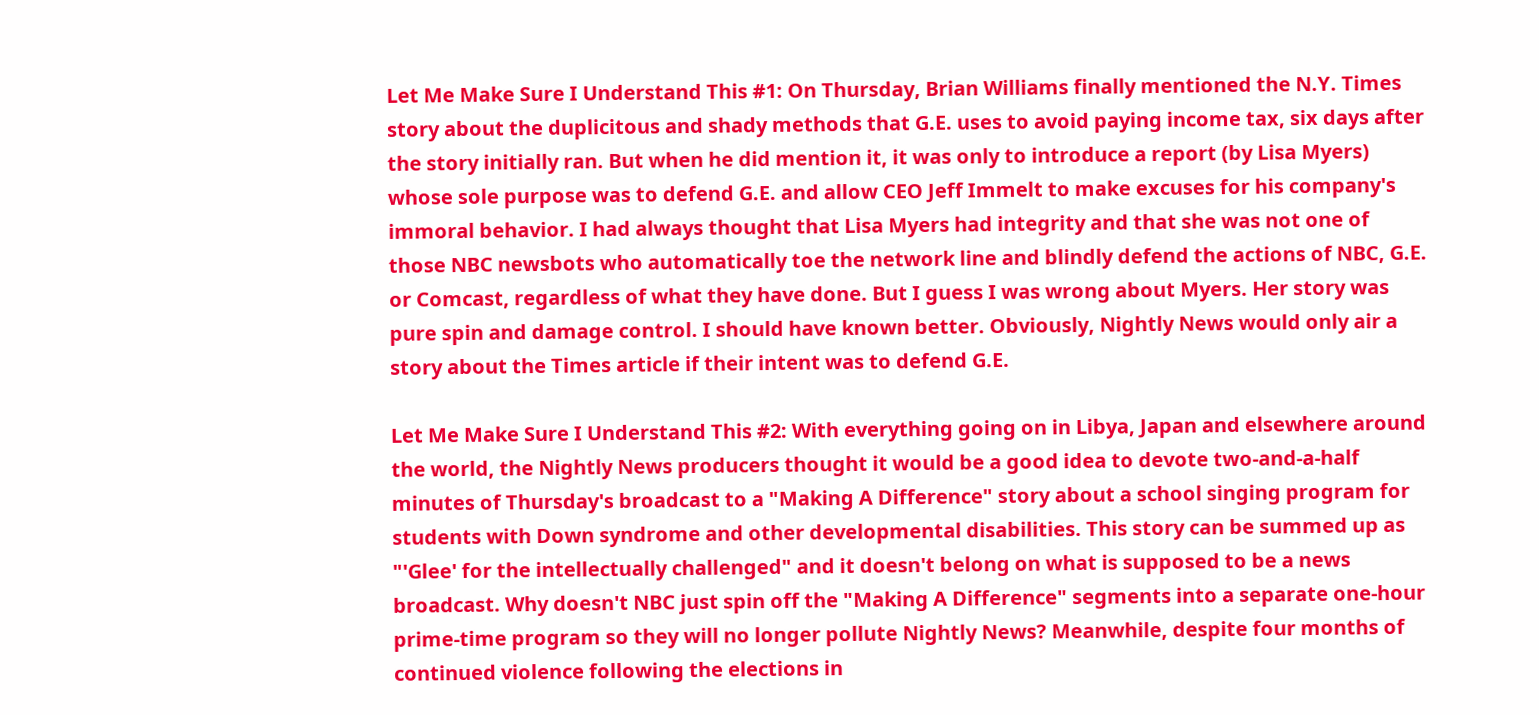Let Me Make Sure I Understand This #1: On Thursday, Brian Williams finally mentioned the N.Y. Times story about the duplicitous and shady methods that G.E. uses to avoid paying income tax, six days after the story initially ran. But when he did mention it, it was only to introduce a report (by Lisa Myers) whose sole purpose was to defend G.E. and allow CEO Jeff Immelt to make excuses for his company's immoral behavior. I had always thought that Lisa Myers had integrity and that she was not one of those NBC newsbots who automatically toe the network line and blindly defend the actions of NBC, G.E. or Comcast, regardless of what they have done. But I guess I was wrong about Myers. Her story was pure spin and damage control. I should have known better. Obviously, Nightly News would only air a story about the Times article if their intent was to defend G.E.

Let Me Make Sure I Understand This #2: With everything going on in Libya, Japan and elsewhere around the world, the Nightly News producers thought it would be a good idea to devote two-and-a-half minutes of Thursday's broadcast to a "Making A Difference" story about a school singing program for students with Down syndrome and other developmental disabilities. This story can be summed up as "'Glee' for the intellectually challenged" and it doesn't belong on what is supposed to be a news broadcast. Why doesn't NBC just spin off the "Making A Difference" segments into a separate one-hour prime-time program so they will no longer pollute Nightly News? Meanwhile, despite four months of continued violence following the elections in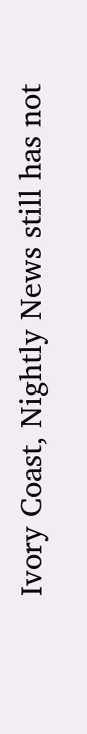Ivory Coast, Nightly News still has not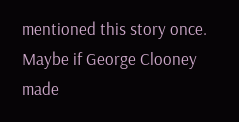mentioned this story once. Maybe if George Clooney made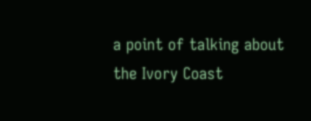a point of talking about the Ivory Coast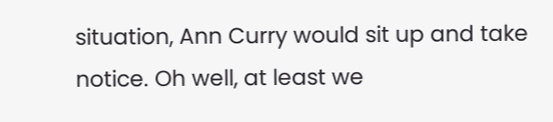situation, Ann Curry would sit up and take notice. Oh well, at least we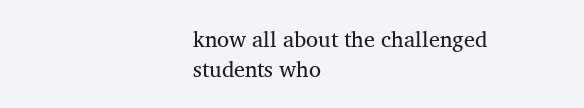know all about the challenged students who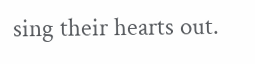sing their hearts out.